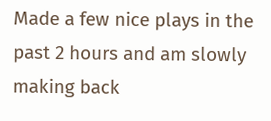Made a few nice plays in the past 2 hours and am slowly making back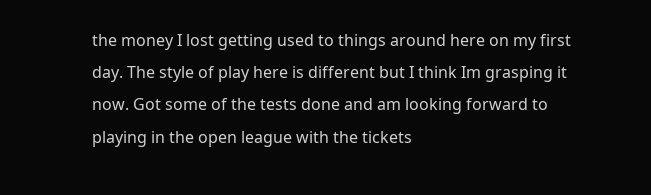the money I lost getting used to things around here on my first day. The style of play here is different but I think Im grasping it now. Got some of the tests done and am looking forward to playing in the open league with the tickets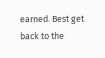earned. Best get back to the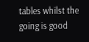tables whilst the going is good